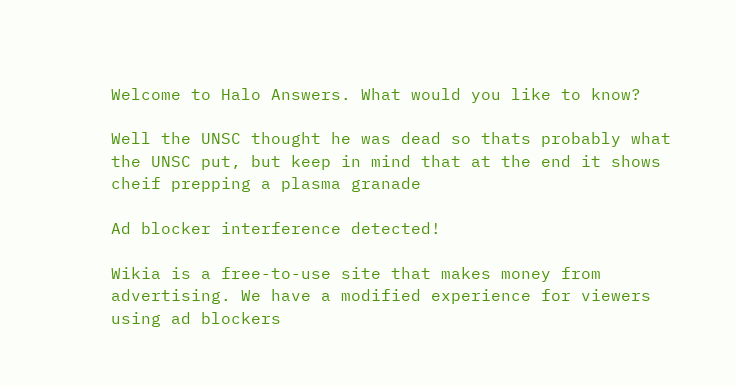Welcome to Halo Answers. What would you like to know?

Well the UNSC thought he was dead so thats probably what the UNSC put, but keep in mind that at the end it shows cheif prepping a plasma granade

Ad blocker interference detected!

Wikia is a free-to-use site that makes money from advertising. We have a modified experience for viewers using ad blockers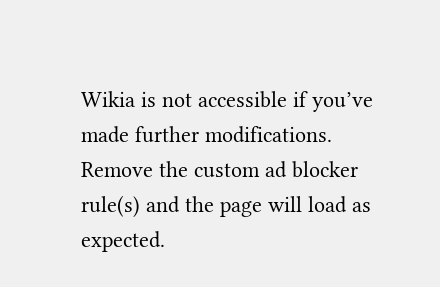Wikia is not accessible if you’ve made further modifications. Remove the custom ad blocker rule(s) and the page will load as expected.